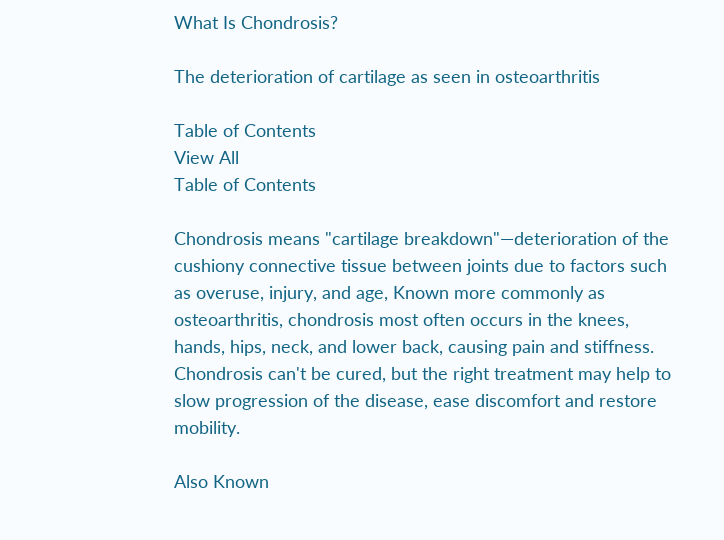What Is Chondrosis?

The deterioration of cartilage as seen in osteoarthritis

Table of Contents
View All
Table of Contents

Chondrosis means "cartilage breakdown"—deterioration of the cushiony connective tissue between joints due to factors such as overuse, injury, and age, Known more commonly as osteoarthritis, chondrosis most often occurs in the knees, hands, hips, neck, and lower back, causing pain and stiffness. Chondrosis can't be cured, but the right treatment may help to slow progression of the disease, ease discomfort and restore mobility.

Also Known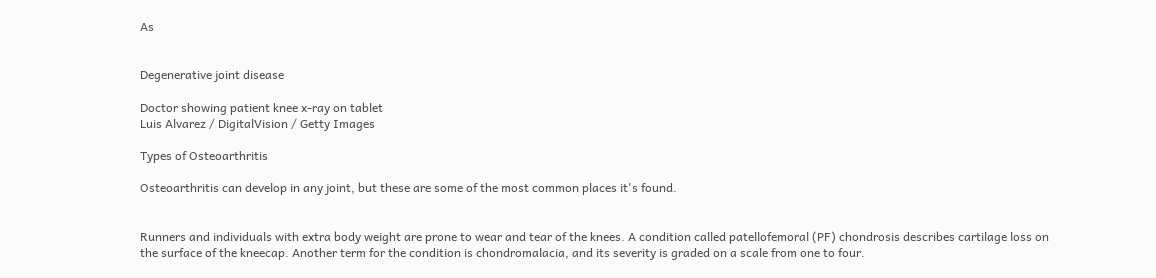As


Degenerative joint disease

Doctor showing patient knee x-ray on tablet
Luis Alvarez / DigitalVision / Getty Images

Types of Osteoarthritis

Osteoarthritis can develop in any joint, but these are some of the most common places it's found.


Runners and individuals with extra body weight are prone to wear and tear of the knees. A condition called patellofemoral (PF) chondrosis describes cartilage loss on the surface of the kneecap. Another term for the condition is chondromalacia, and its severity is graded on a scale from one to four.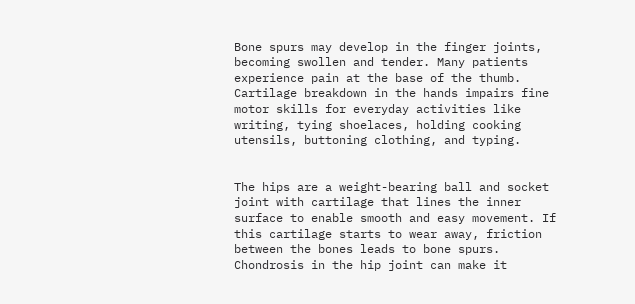Bone spurs may develop in the finger joints, becoming swollen and tender. Many patients experience pain at the base of the thumb. Cartilage breakdown in the hands impairs fine motor skills for everyday activities like writing, tying shoelaces, holding cooking utensils, buttoning clothing, and typing.


The hips are a weight-bearing ball and socket joint with cartilage that lines the inner surface to enable smooth and easy movement. If this cartilage starts to wear away, friction between the bones leads to bone spurs. Chondrosis in the hip joint can make it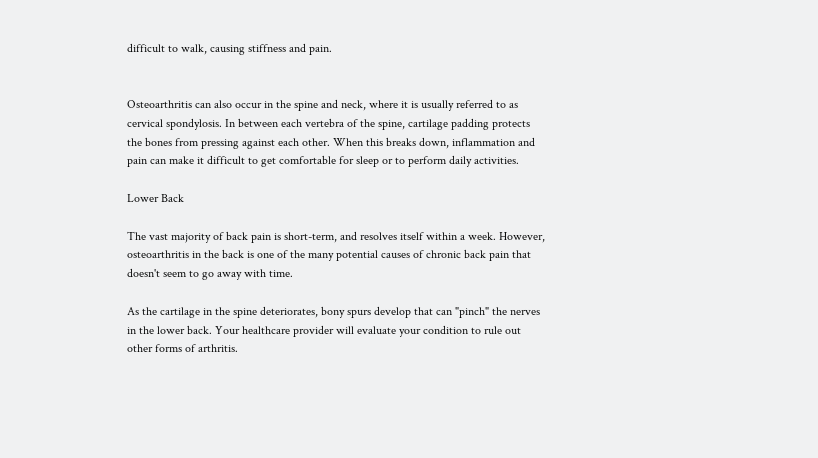difficult to walk, causing stiffness and pain.


Osteoarthritis can also occur in the spine and neck, where it is usually referred to as cervical spondylosis. In between each vertebra of the spine, cartilage padding protects the bones from pressing against each other. When this breaks down, inflammation and pain can make it difficult to get comfortable for sleep or to perform daily activities.

Lower Back

The vast majority of back pain is short-term, and resolves itself within a week. However, osteoarthritis in the back is one of the many potential causes of chronic back pain that doesn't seem to go away with time.

As the cartilage in the spine deteriorates, bony spurs develop that can "pinch" the nerves in the lower back. Your healthcare provider will evaluate your condition to rule out other forms of arthritis.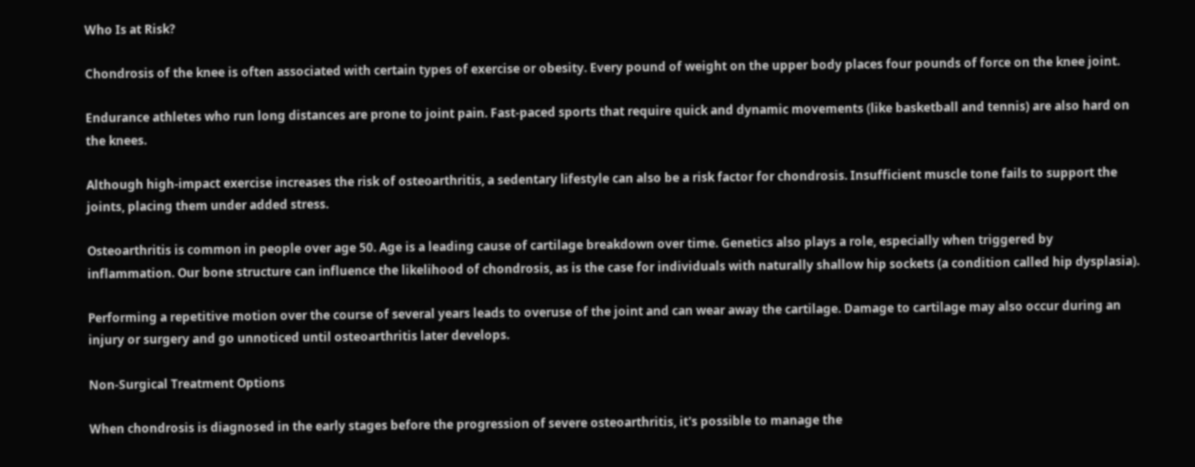Who Is at Risk?

Chondrosis of the knee is often associated with certain types of exercise or obesity. Every pound of weight on the upper body places four pounds of force on the knee joint.

Endurance athletes who run long distances are prone to joint pain. Fast-paced sports that require quick and dynamic movements (like basketball and tennis) are also hard on the knees.

Although high-impact exercise increases the risk of osteoarthritis, a sedentary lifestyle can also be a risk factor for chondrosis. Insufficient muscle tone fails to support the joints, placing them under added stress.

Osteoarthritis is common in people over age 50. Age is a leading cause of cartilage breakdown over time. Genetics also plays a role, especially when triggered by inflammation. Our bone structure can influence the likelihood of chondrosis, as is the case for individuals with naturally shallow hip sockets (a condition called hip dysplasia).

Performing a repetitive motion over the course of several years leads to overuse of the joint and can wear away the cartilage. Damage to cartilage may also occur during an injury or surgery and go unnoticed until osteoarthritis later develops.

Non-Surgical Treatment Options

When chondrosis is diagnosed in the early stages before the progression of severe osteoarthritis, it's possible to manage the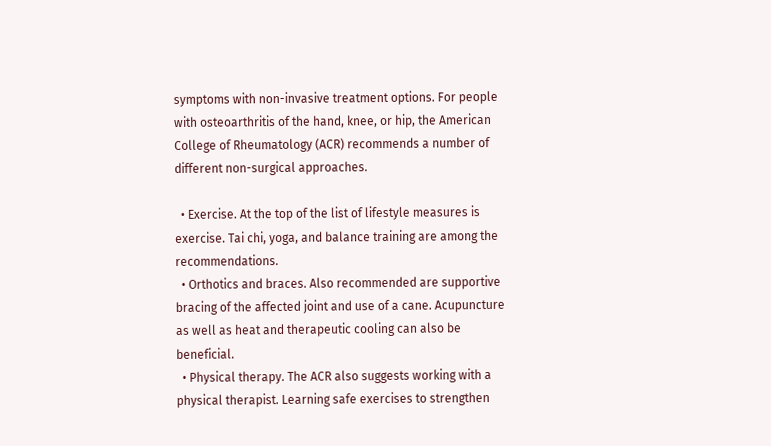symptoms with non-invasive treatment options. For people with osteoarthritis of the hand, knee, or hip, the American College of Rheumatology (ACR) recommends a number of different non-surgical approaches.

  • Exercise. At the top of the list of lifestyle measures is exercise. Tai chi, yoga, and balance training are among the recommendations.
  • Orthotics and braces. Also recommended are supportive bracing of the affected joint and use of a cane. Acupuncture as well as heat and therapeutic cooling can also be beneficial.
  • Physical therapy. The ACR also suggests working with a physical therapist. Learning safe exercises to strengthen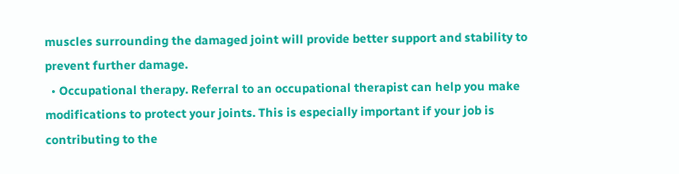muscles surrounding the damaged joint will provide better support and stability to prevent further damage.
  • Occupational therapy. Referral to an occupational therapist can help you make modifications to protect your joints. This is especially important if your job is contributing to the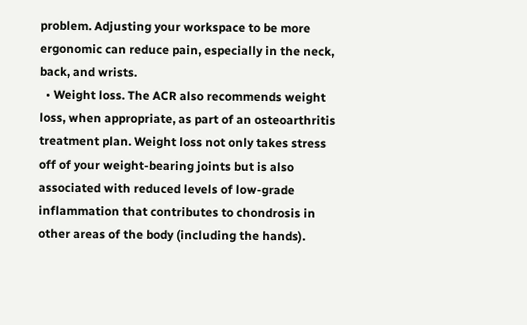problem. Adjusting your workspace to be more ergonomic can reduce pain, especially in the neck, back, and wrists.
  • Weight loss. The ACR also recommends weight loss, when appropriate, as part of an osteoarthritis treatment plan. Weight loss not only takes stress off of your weight-bearing joints but is also associated with reduced levels of low-grade inflammation that contributes to chondrosis in other areas of the body (including the hands).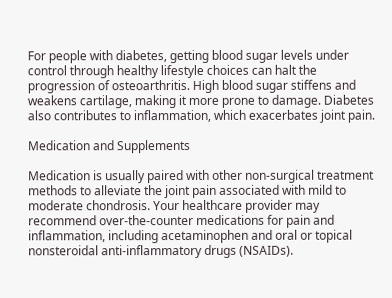For people with diabetes, getting blood sugar levels under control through healthy lifestyle choices can halt the progression of osteoarthritis. High blood sugar stiffens and weakens cartilage, making it more prone to damage. Diabetes also contributes to inflammation, which exacerbates joint pain.

Medication and Supplements

Medication is usually paired with other non-surgical treatment methods to alleviate the joint pain associated with mild to moderate chondrosis. Your healthcare provider may recommend over-the-counter medications for pain and inflammation, including acetaminophen and oral or topical nonsteroidal anti-inflammatory drugs (NSAIDs).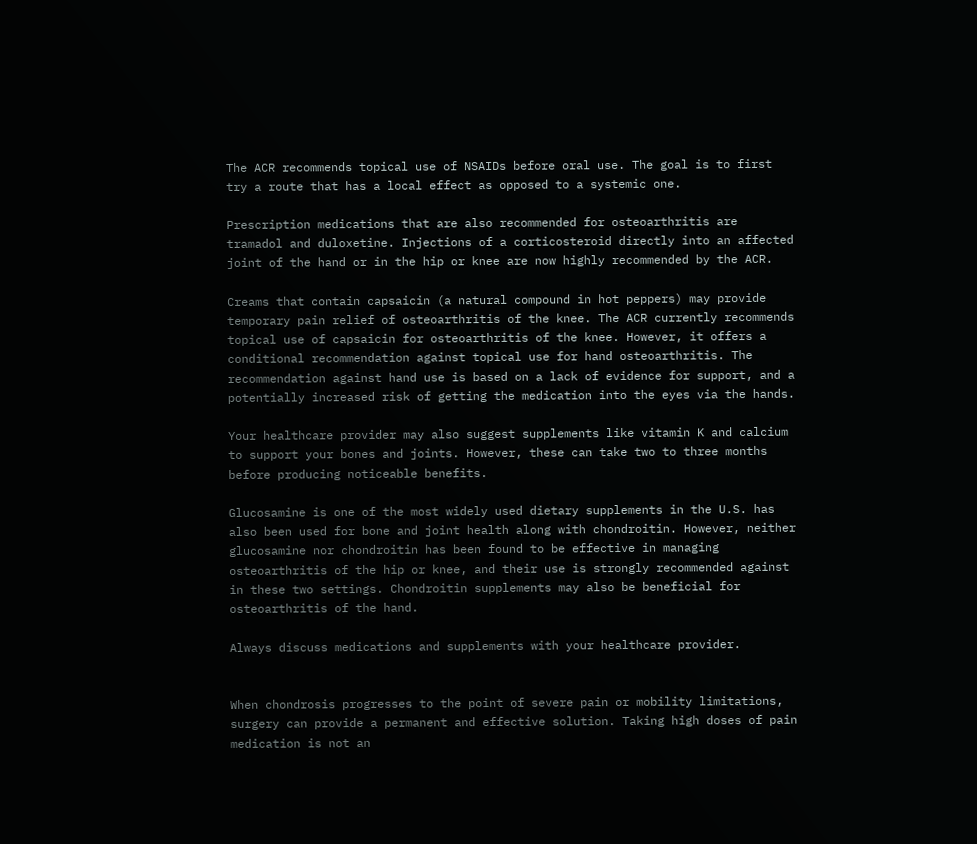The ACR recommends topical use of NSAIDs before oral use. The goal is to first try a route that has a local effect as opposed to a systemic one.

Prescription medications that are also recommended for osteoarthritis are tramadol and duloxetine. Injections of a corticosteroid directly into an affected joint of the hand or in the hip or knee are now highly recommended by the ACR.

Creams that contain capsaicin (a natural compound in hot peppers) may provide temporary pain relief of osteoarthritis of the knee. The ACR currently recommends topical use of capsaicin for osteoarthritis of the knee. However, it offers a conditional recommendation against topical use for hand osteoarthritis. The recommendation against hand use is based on a lack of evidence for support, and a potentially increased risk of getting the medication into the eyes via the hands.

Your healthcare provider may also suggest supplements like vitamin K and calcium to support your bones and joints. However, these can take two to three months before producing noticeable benefits.

Glucosamine is one of the most widely used dietary supplements in the U.S. has also been used for bone and joint health along with chondroitin. However, neither glucosamine nor chondroitin has been found to be effective in managing osteoarthritis of the hip or knee, and their use is strongly recommended against in these two settings. Chondroitin supplements may also be beneficial for osteoarthritis of the hand.

Always discuss medications and supplements with your healthcare provider.


When chondrosis progresses to the point of severe pain or mobility limitations, surgery can provide a permanent and effective solution. Taking high doses of pain medication is not an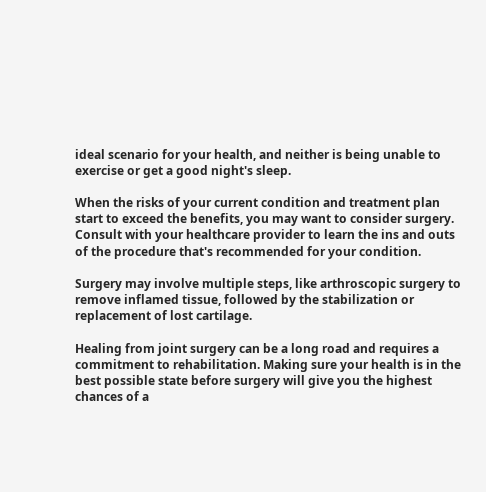ideal scenario for your health, and neither is being unable to exercise or get a good night's sleep.

When the risks of your current condition and treatment plan start to exceed the benefits, you may want to consider surgery. Consult with your healthcare provider to learn the ins and outs of the procedure that's recommended for your condition.

Surgery may involve multiple steps, like arthroscopic surgery to remove inflamed tissue, followed by the stabilization or replacement of lost cartilage.

Healing from joint surgery can be a long road and requires a commitment to rehabilitation. Making sure your health is in the best possible state before surgery will give you the highest chances of a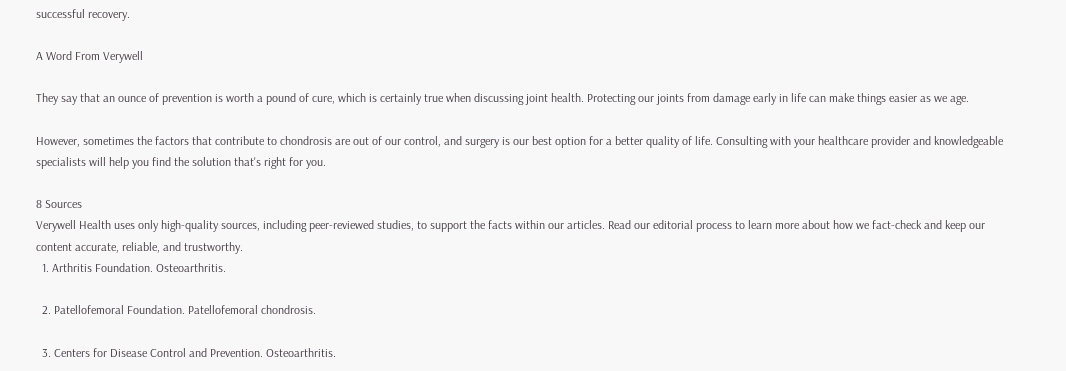successful recovery.

A Word From Verywell

They say that an ounce of prevention is worth a pound of cure, which is certainly true when discussing joint health. Protecting our joints from damage early in life can make things easier as we age.

However, sometimes the factors that contribute to chondrosis are out of our control, and surgery is our best option for a better quality of life. Consulting with your healthcare provider and knowledgeable specialists will help you find the solution that's right for you.

8 Sources
Verywell Health uses only high-quality sources, including peer-reviewed studies, to support the facts within our articles. Read our editorial process to learn more about how we fact-check and keep our content accurate, reliable, and trustworthy.
  1. Arthritis Foundation. Osteoarthritis.

  2. Patellofemoral Foundation. Patellofemoral chondrosis.

  3. Centers for Disease Control and Prevention. Osteoarthritis.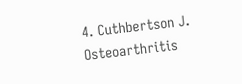4. Cuthbertson J. Osteoarthritis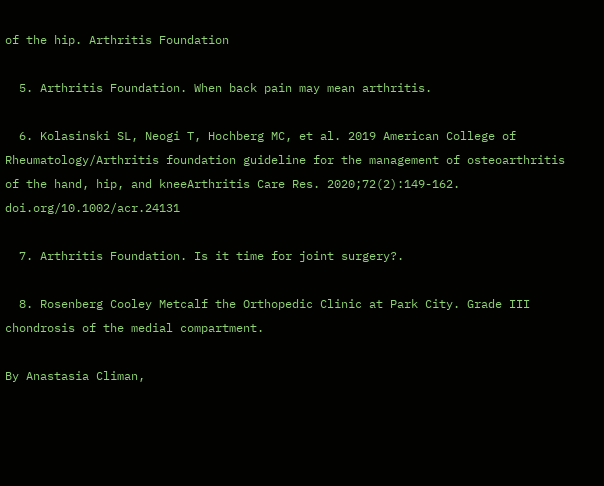of the hip. Arthritis Foundation

  5. Arthritis Foundation. When back pain may mean arthritis.

  6. Kolasinski SL, Neogi T, Hochberg MC, et al. 2019 American College of Rheumatology/Arthritis foundation guideline for the management of osteoarthritis of the hand, hip, and kneeArthritis Care Res. 2020;72(2):149-162. doi.org/10.1002/acr.24131

  7. Arthritis Foundation. Is it time for joint surgery?.

  8. Rosenberg Cooley Metcalf the Orthopedic Clinic at Park City. Grade III chondrosis of the medial compartment.

By Anastasia Climan,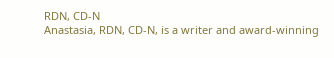RDN, CD-N
Anastasia, RDN, CD-N, is a writer and award-winning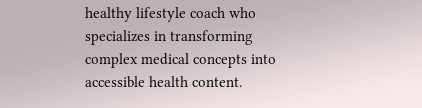healthy lifestyle coach who specializes in transforming complex medical concepts into accessible health content.